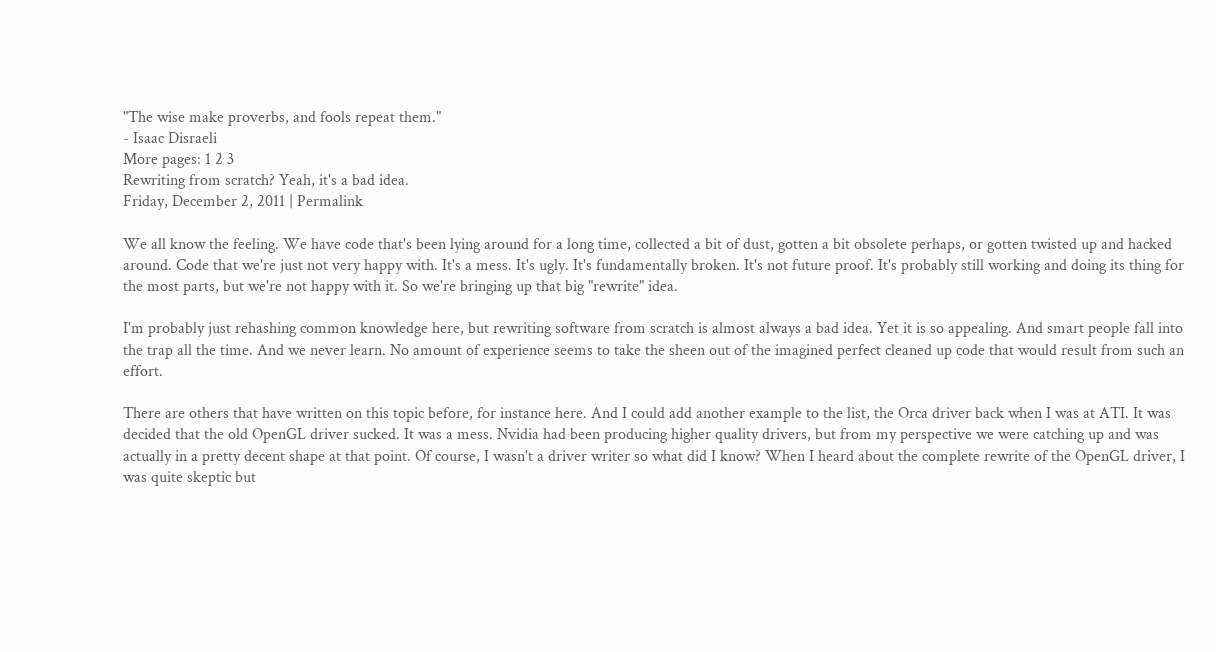"The wise make proverbs, and fools repeat them."
- Isaac Disraeli
More pages: 1 2 3
Rewriting from scratch? Yeah, it's a bad idea.
Friday, December 2, 2011 | Permalink

We all know the feeling. We have code that's been lying around for a long time, collected a bit of dust, gotten a bit obsolete perhaps, or gotten twisted up and hacked around. Code that we're just not very happy with. It's a mess. It's ugly. It's fundamentally broken. It's not future proof. It's probably still working and doing its thing for the most parts, but we're not happy with it. So we're bringing up that big "rewrite" idea.

I'm probably just rehashing common knowledge here, but rewriting software from scratch is almost always a bad idea. Yet it is so appealing. And smart people fall into the trap all the time. And we never learn. No amount of experience seems to take the sheen out of the imagined perfect cleaned up code that would result from such an effort.

There are others that have written on this topic before, for instance here. And I could add another example to the list, the Orca driver back when I was at ATI. It was decided that the old OpenGL driver sucked. It was a mess. Nvidia had been producing higher quality drivers, but from my perspective we were catching up and was actually in a pretty decent shape at that point. Of course, I wasn't a driver writer so what did I know? When I heard about the complete rewrite of the OpenGL driver, I was quite skeptic but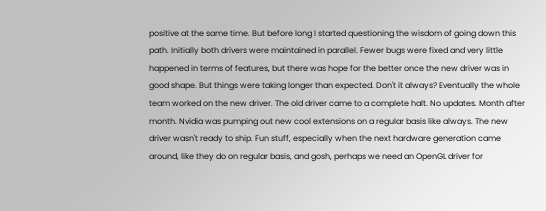positive at the same time. But before long I started questioning the wisdom of going down this path. Initially both drivers were maintained in parallel. Fewer bugs were fixed and very little happened in terms of features, but there was hope for the better once the new driver was in good shape. But things were taking longer than expected. Don't it always? Eventually the whole team worked on the new driver. The old driver came to a complete halt. No updates. Month after month. Nvidia was pumping out new cool extensions on a regular basis like always. The new driver wasn't ready to ship. Fun stuff, especially when the next hardware generation came around, like they do on regular basis, and gosh, perhaps we need an OpenGL driver for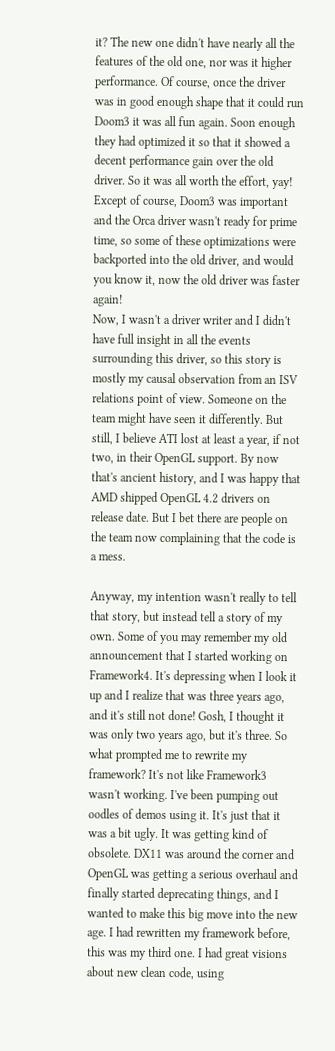it? The new one didn't have nearly all the features of the old one, nor was it higher performance. Of course, once the driver was in good enough shape that it could run Doom3 it was all fun again. Soon enough they had optimized it so that it showed a decent performance gain over the old driver. So it was all worth the effort, yay! Except of course, Doom3 was important and the Orca driver wasn't ready for prime time, so some of these optimizations were backported into the old driver, and would you know it, now the old driver was faster again!
Now, I wasn't a driver writer and I didn't have full insight in all the events surrounding this driver, so this story is mostly my causal observation from an ISV relations point of view. Someone on the team might have seen it differently. But still, I believe ATI lost at least a year, if not two, in their OpenGL support. By now that's ancient history, and I was happy that AMD shipped OpenGL 4.2 drivers on release date. But I bet there are people on the team now complaining that the code is a mess.

Anyway, my intention wasn't really to tell that story, but instead tell a story of my own. Some of you may remember my old announcement that I started working on Framework4. It's depressing when I look it up and I realize that was three years ago, and it's still not done! Gosh, I thought it was only two years ago, but it's three. So what prompted me to rewrite my framework? It's not like Framework3 wasn't working. I've been pumping out oodles of demos using it. It's just that it was a bit ugly. It was getting kind of obsolete. DX11 was around the corner and OpenGL was getting a serious overhaul and finally started deprecating things, and I wanted to make this big move into the new age. I had rewritten my framework before, this was my third one. I had great visions about new clean code, using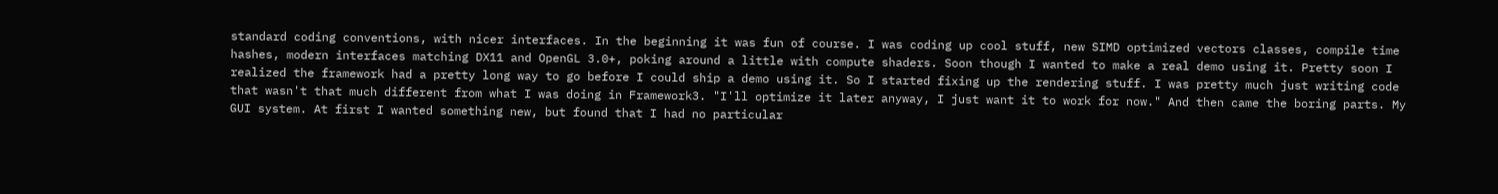standard coding conventions, with nicer interfaces. In the beginning it was fun of course. I was coding up cool stuff, new SIMD optimized vectors classes, compile time hashes, modern interfaces matching DX11 and OpenGL 3.0+, poking around a little with compute shaders. Soon though I wanted to make a real demo using it. Pretty soon I realized the framework had a pretty long way to go before I could ship a demo using it. So I started fixing up the rendering stuff. I was pretty much just writing code that wasn't that much different from what I was doing in Framework3. "I'll optimize it later anyway, I just want it to work for now." And then came the boring parts. My GUI system. At first I wanted something new, but found that I had no particular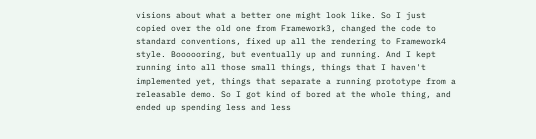visions about what a better one might look like. So I just copied over the old one from Framework3, changed the code to standard conventions, fixed up all the rendering to Framework4 style. Boooooring, but eventually up and running. And I kept running into all those small things, things that I haven't implemented yet, things that separate a running prototype from a releasable demo. So I got kind of bored at the whole thing, and ended up spending less and less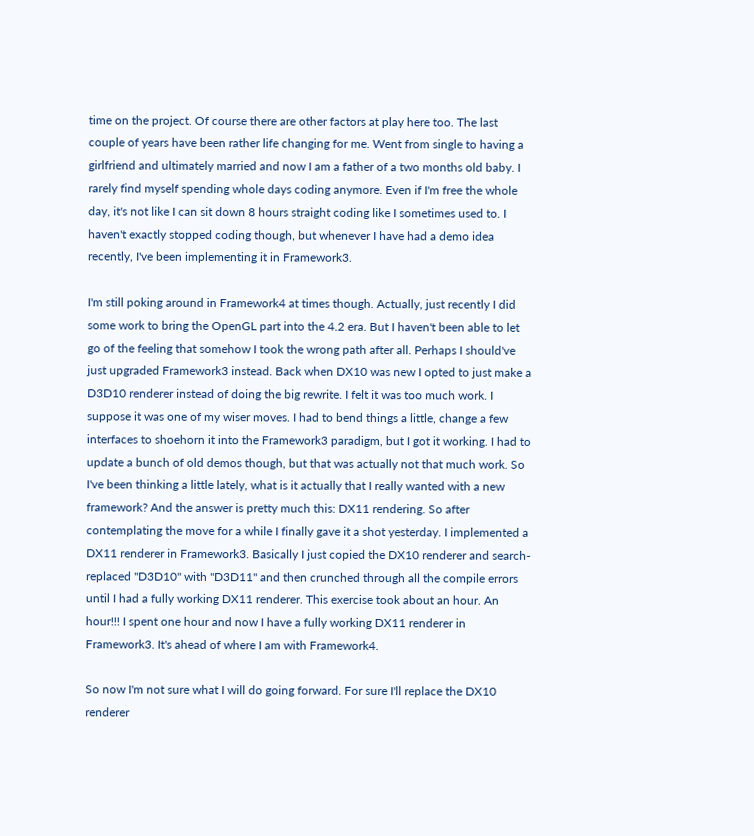time on the project. Of course there are other factors at play here too. The last couple of years have been rather life changing for me. Went from single to having a girlfriend and ultimately married and now I am a father of a two months old baby. I rarely find myself spending whole days coding anymore. Even if I'm free the whole day, it's not like I can sit down 8 hours straight coding like I sometimes used to. I haven't exactly stopped coding though, but whenever I have had a demo idea recently, I've been implementing it in Framework3.

I'm still poking around in Framework4 at times though. Actually, just recently I did some work to bring the OpenGL part into the 4.2 era. But I haven't been able to let go of the feeling that somehow I took the wrong path after all. Perhaps I should've just upgraded Framework3 instead. Back when DX10 was new I opted to just make a D3D10 renderer instead of doing the big rewrite. I felt it was too much work. I suppose it was one of my wiser moves. I had to bend things a little, change a few interfaces to shoehorn it into the Framework3 paradigm, but I got it working. I had to update a bunch of old demos though, but that was actually not that much work. So I've been thinking a little lately, what is it actually that I really wanted with a new framework? And the answer is pretty much this: DX11 rendering. So after contemplating the move for a while I finally gave it a shot yesterday. I implemented a DX11 renderer in Framework3. Basically I just copied the DX10 renderer and search-replaced "D3D10" with "D3D11" and then crunched through all the compile errors until I had a fully working DX11 renderer. This exercise took about an hour. An hour!!! I spent one hour and now I have a fully working DX11 renderer in Framework3. It's ahead of where I am with Framework4.

So now I'm not sure what I will do going forward. For sure I'll replace the DX10 renderer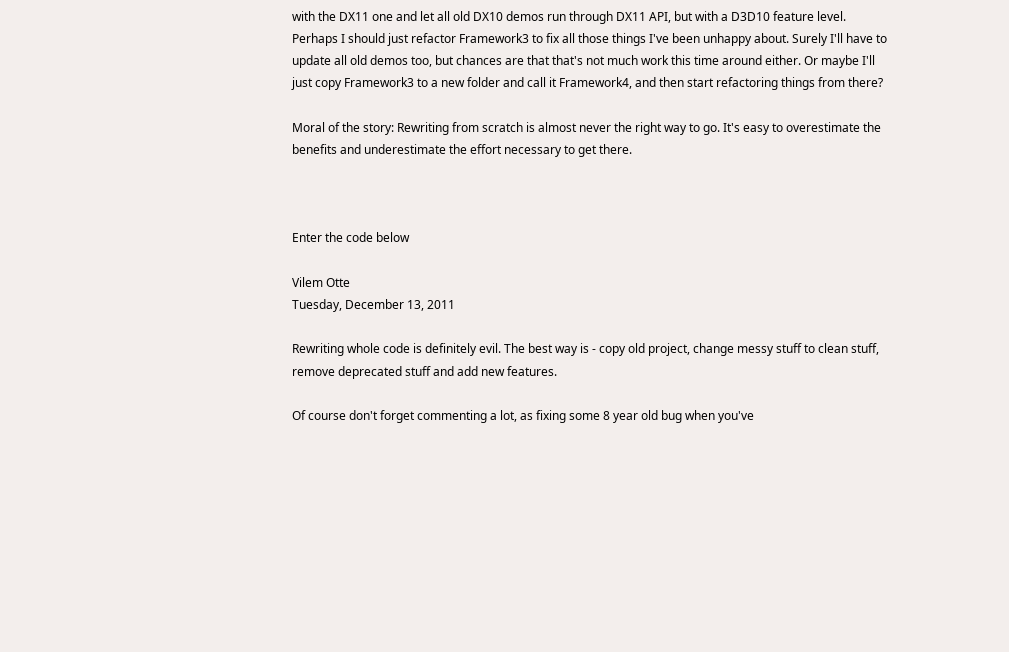with the DX11 one and let all old DX10 demos run through DX11 API, but with a D3D10 feature level. Perhaps I should just refactor Framework3 to fix all those things I've been unhappy about. Surely I'll have to update all old demos too, but chances are that that's not much work this time around either. Or maybe I'll just copy Framework3 to a new folder and call it Framework4, and then start refactoring things from there?

Moral of the story: Rewriting from scratch is almost never the right way to go. It's easy to overestimate the benefits and underestimate the effort necessary to get there.



Enter the code below

Vilem Otte
Tuesday, December 13, 2011

Rewriting whole code is definitely evil. The best way is - copy old project, change messy stuff to clean stuff, remove deprecated stuff and add new features.

Of course don't forget commenting a lot, as fixing some 8 year old bug when you've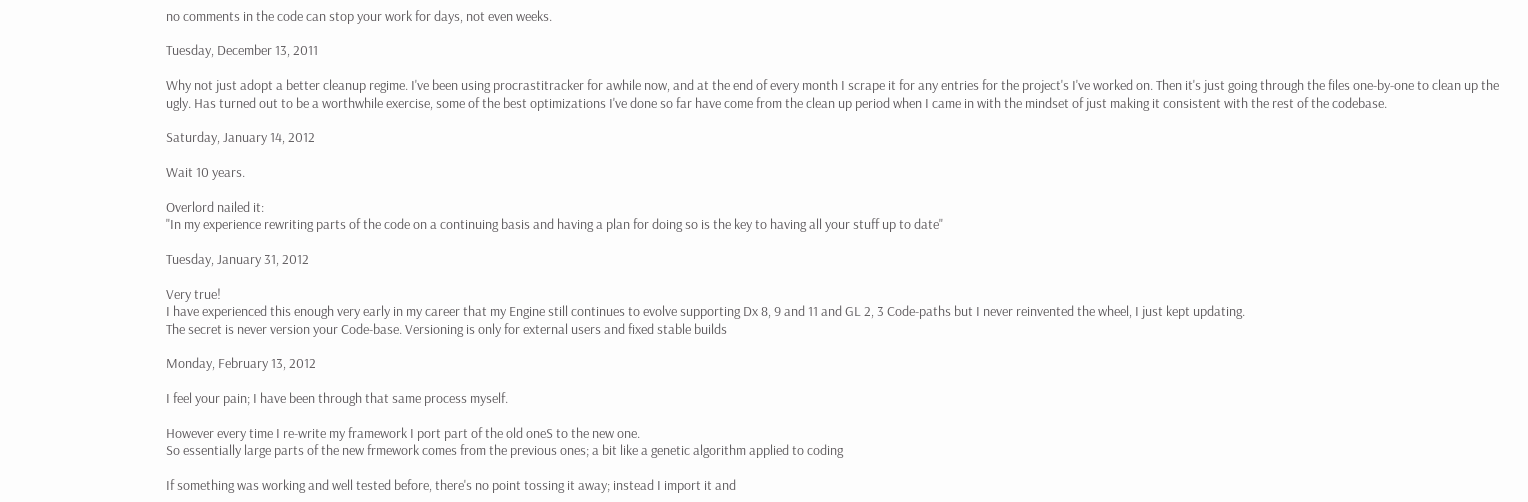no comments in the code can stop your work for days, not even weeks.

Tuesday, December 13, 2011

Why not just adopt a better cleanup regime. I've been using procrastitracker for awhile now, and at the end of every month I scrape it for any entries for the project's I've worked on. Then it's just going through the files one-by-one to clean up the ugly. Has turned out to be a worthwhile exercise, some of the best optimizations I've done so far have come from the clean up period when I came in with the mindset of just making it consistent with the rest of the codebase.

Saturday, January 14, 2012

Wait 10 years.

Overlord nailed it:
"In my experience rewriting parts of the code on a continuing basis and having a plan for doing so is the key to having all your stuff up to date"

Tuesday, January 31, 2012

Very true!
I have experienced this enough very early in my career that my Engine still continues to evolve supporting Dx 8, 9 and 11 and GL 2, 3 Code-paths but I never reinvented the wheel, I just kept updating.
The secret is never version your Code-base. Versioning is only for external users and fixed stable builds

Monday, February 13, 2012

I feel your pain; I have been through that same process myself.

However every time I re-write my framework I port part of the old oneS to the new one.
So essentially large parts of the new frmework comes from the previous ones; a bit like a genetic algorithm applied to coding

If something was working and well tested before, there's no point tossing it away; instead I import it and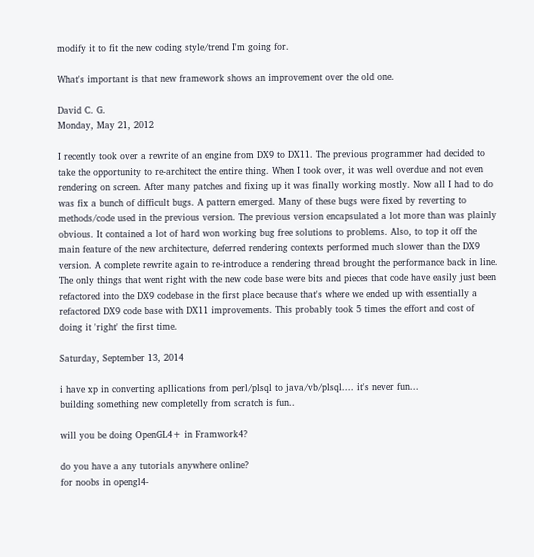modify it to fit the new coding style/trend I'm going for.

What's important is that new framework shows an improvement over the old one.

David C. G.
Monday, May 21, 2012

I recently took over a rewrite of an engine from DX9 to DX11. The previous programmer had decided to take the opportunity to re-architect the entire thing. When I took over, it was well overdue and not even rendering on screen. After many patches and fixing up it was finally working mostly. Now all I had to do was fix a bunch of difficult bugs. A pattern emerged. Many of these bugs were fixed by reverting to methods/code used in the previous version. The previous version encapsulated a lot more than was plainly obvious. It contained a lot of hard won working bug free solutions to problems. Also, to top it off the main feature of the new architecture, deferred rendering contexts performed much slower than the DX9 version. A complete rewrite again to re-introduce a rendering thread brought the performance back in line. The only things that went right with the new code base were bits and pieces that code have easily just been refactored into the DX9 codebase in the first place because that's where we ended up with essentially a refactored DX9 code base with DX11 improvements. This probably took 5 times the effort and cost of doing it 'right' the first time.

Saturday, September 13, 2014

i have xp in converting apllications from perl/plsql to java/vb/plsql.... it's never fun...
building something new completelly from scratch is fun..

will you be doing OpenGL4+ in Framwork4?

do you have a any tutorials anywhere online?
for noobs in opengl4-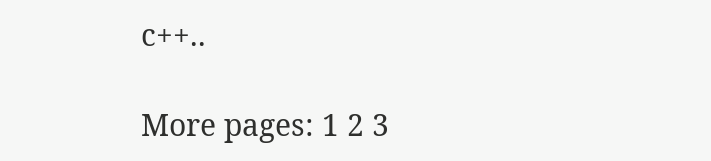c++..

More pages: 1 2 3